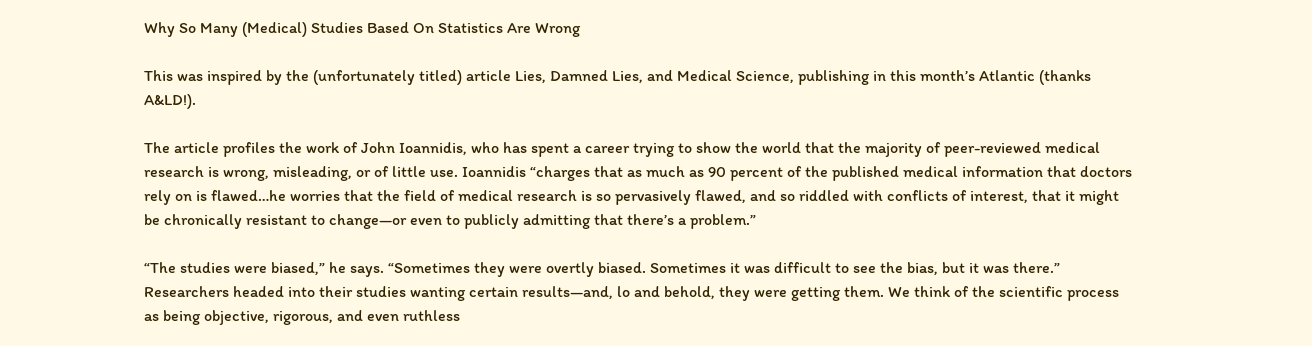Why So Many (Medical) Studies Based On Statistics Are Wrong

This was inspired by the (unfortunately titled) article Lies, Damned Lies, and Medical Science, publishing in this month’s Atlantic (thanks A&LD!).

The article profiles the work of John Ioannidis, who has spent a career trying to show the world that the majority of peer-reviewed medical research is wrong, misleading, or of little use. Ioannidis “charges that as much as 90 percent of the published medical information that doctors rely on is flawed…he worries that the field of medical research is so pervasively flawed, and so riddled with conflicts of interest, that it might be chronically resistant to change—or even to publicly admitting that there’s a problem.”

“The studies were biased,” he says. “Sometimes they were overtly biased. Sometimes it was difficult to see the bias, but it was there.” Researchers headed into their studies wanting certain results—and, lo and behold, they were getting them. We think of the scientific process as being objective, rigorous, and even ruthless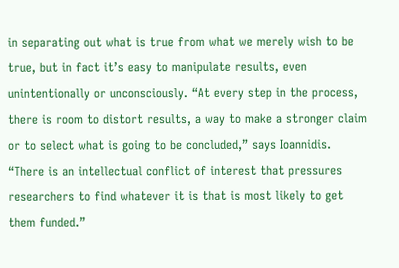in separating out what is true from what we merely wish to be true, but in fact it’s easy to manipulate results, even unintentionally or unconsciously. “At every step in the process, there is room to distort results, a way to make a stronger claim or to select what is going to be concluded,” says Ioannidis. “There is an intellectual conflict of interest that pressures researchers to find whatever it is that is most likely to get them funded.”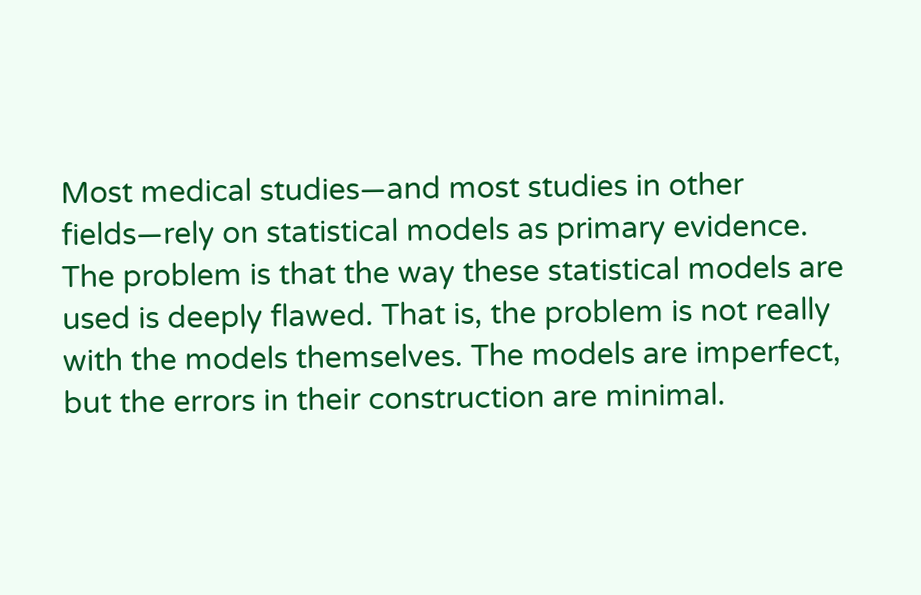Most medical studies—and most studies in other fields—rely on statistical models as primary evidence. The problem is that the way these statistical models are used is deeply flawed. That is, the problem is not really with the models themselves. The models are imperfect, but the errors in their construction are minimal.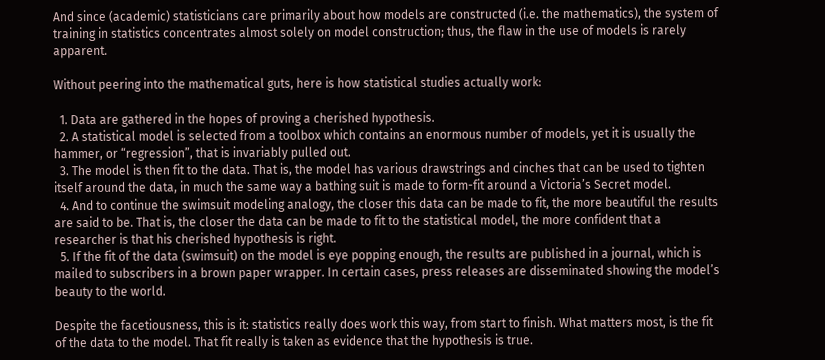And since (academic) statisticians care primarily about how models are constructed (i.e. the mathematics), the system of training in statistics concentrates almost solely on model construction; thus, the flaw in the use of models is rarely apparent.

Without peering into the mathematical guts, here is how statistical studies actually work:

  1. Data are gathered in the hopes of proving a cherished hypothesis.
  2. A statistical model is selected from a toolbox which contains an enormous number of models, yet it is usually the hammer, or “regression”, that is invariably pulled out.
  3. The model is then fit to the data. That is, the model has various drawstrings and cinches that can be used to tighten itself around the data, in much the same way a bathing suit is made to form-fit around a Victoria’s Secret model.
  4. And to continue the swimsuit modeling analogy, the closer this data can be made to fit, the more beautiful the results are said to be. That is, the closer the data can be made to fit to the statistical model, the more confident that a researcher is that his cherished hypothesis is right.
  5. If the fit of the data (swimsuit) on the model is eye popping enough, the results are published in a journal, which is mailed to subscribers in a brown paper wrapper. In certain cases, press releases are disseminated showing the model’s beauty to the world.

Despite the facetiousness, this is it: statistics really does work this way, from start to finish. What matters most, is the fit of the data to the model. That fit really is taken as evidence that the hypothesis is true.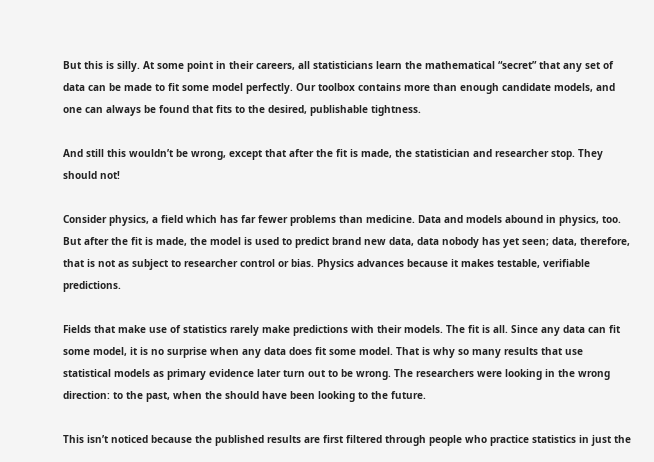But this is silly. At some point in their careers, all statisticians learn the mathematical “secret” that any set of data can be made to fit some model perfectly. Our toolbox contains more than enough candidate models, and one can always be found that fits to the desired, publishable tightness.

And still this wouldn’t be wrong, except that after the fit is made, the statistician and researcher stop. They should not!

Consider physics, a field which has far fewer problems than medicine. Data and models abound in physics, too. But after the fit is made, the model is used to predict brand new data, data nobody has yet seen; data, therefore, that is not as subject to researcher control or bias. Physics advances because it makes testable, verifiable predictions.

Fields that make use of statistics rarely make predictions with their models. The fit is all. Since any data can fit some model, it is no surprise when any data does fit some model. That is why so many results that use statistical models as primary evidence later turn out to be wrong. The researchers were looking in the wrong direction: to the past, when the should have been looking to the future.

This isn’t noticed because the published results are first filtered through people who practice statistics in just the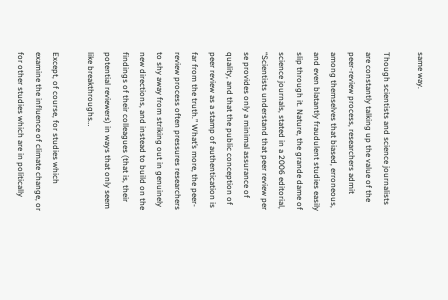same way.

Though scientists and science journalists are constantly talking up the value of the peer-review process, researchers admit among themselves that biased, erroneous, and even blatantly fraudulent studies easily slip through it. Nature, the grande dame of science journals, stated in a 2006 editorial, “Scientists understand that peer review per se provides only a minimal assurance of quality, and that the public conception of peer review as a stamp of authentication is far from the truth.” What’s more, the peer-review process often pressures researchers to shy away from striking out in genuinely new directions, and instead to build on the findings of their colleagues (that is, their potential reviewers) in ways that only seem like breakthroughs…

Except, of course, for studies which examine the influence of climate change, or for other studies which are in politically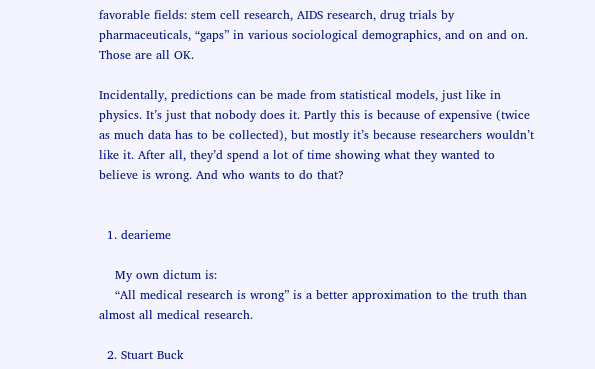favorable fields: stem cell research, AIDS research, drug trials by pharmaceuticals, “gaps” in various sociological demographics, and on and on. Those are all OK.

Incidentally, predictions can be made from statistical models, just like in physics. It’s just that nobody does it. Partly this is because of expensive (twice as much data has to be collected), but mostly it’s because researchers wouldn’t like it. After all, they’d spend a lot of time showing what they wanted to believe is wrong. And who wants to do that?


  1. dearieme

    My own dictum is:
    “All medical research is wrong” is a better approximation to the truth than almost all medical research.

  2. Stuart Buck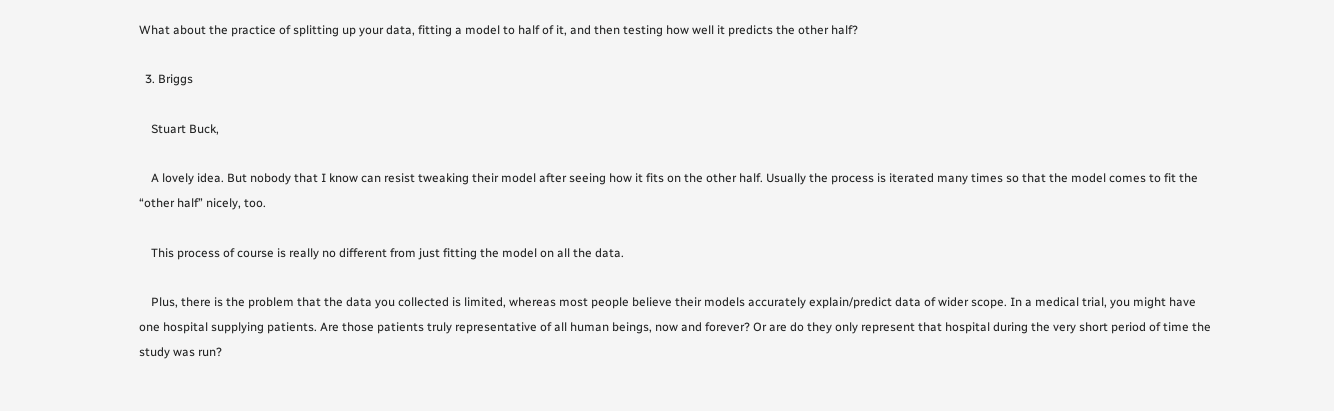What about the practice of splitting up your data, fitting a model to half of it, and then testing how well it predicts the other half?

  3. Briggs

    Stuart Buck,

    A lovely idea. But nobody that I know can resist tweaking their model after seeing how it fits on the other half. Usually the process is iterated many times so that the model comes to fit the “other half” nicely, too.

    This process of course is really no different from just fitting the model on all the data.

    Plus, there is the problem that the data you collected is limited, whereas most people believe their models accurately explain/predict data of wider scope. In a medical trial, you might have one hospital supplying patients. Are those patients truly representative of all human beings, now and forever? Or are do they only represent that hospital during the very short period of time the study was run?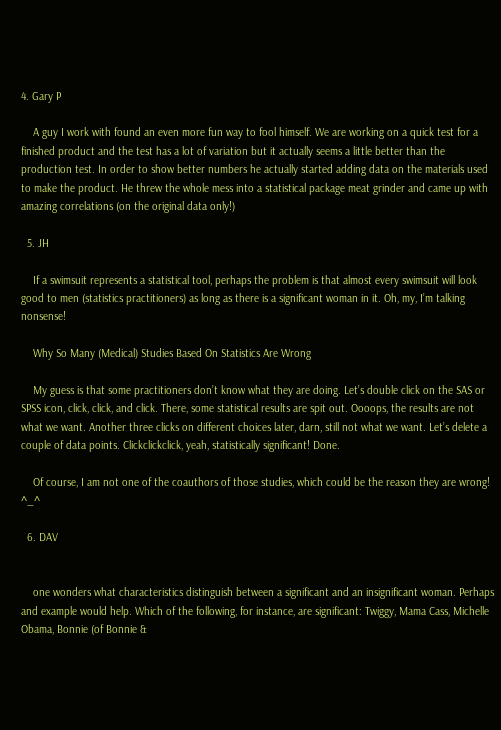4. Gary P

    A guy I work with found an even more fun way to fool himself. We are working on a quick test for a finished product and the test has a lot of variation but it actually seems a little better than the production test. In order to show better numbers he actually started adding data on the materials used to make the product. He threw the whole mess into a statistical package meat grinder and came up with amazing correlations (on the original data only!)

  5. JH

    If a swimsuit represents a statistical tool, perhaps the problem is that almost every swimsuit will look good to men (statistics practitioners) as long as there is a significant woman in it. Oh, my, I’m talking nonsense!

    Why So Many (Medical) Studies Based On Statistics Are Wrong

    My guess is that some practitioners don’t know what they are doing. Let’s double click on the SAS or SPSS icon, click, click, and click. There, some statistical results are spit out. Oooops, the results are not what we want. Another three clicks on different choices later, darn, still not what we want. Let’s delete a couple of data points. Clickclickclick, yeah, statistically significant! Done.

    Of course, I am not one of the coauthors of those studies, which could be the reason they are wrong! ^_^

  6. DAV


    one wonders what characteristics distinguish between a significant and an insignificant woman. Perhaps and example would help. Which of the following, for instance, are significant: Twiggy, Mama Cass, Michelle Obama, Bonnie (of Bonnie &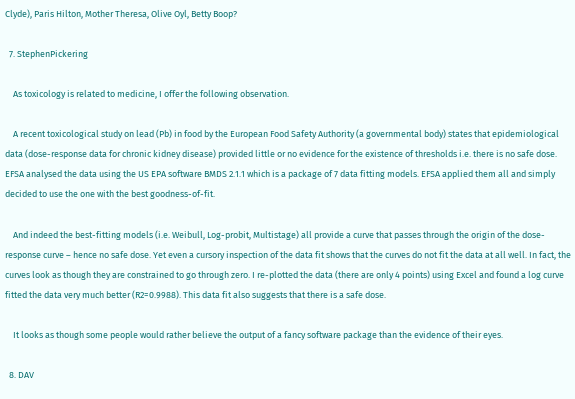Clyde), Paris Hilton, Mother Theresa, Olive Oyl, Betty Boop?

  7. StephenPickering

    As toxicology is related to medicine, I offer the following observation.

    A recent toxicological study on lead (Pb) in food by the European Food Safety Authority (a governmental body) states that epidemiological data (dose-response data for chronic kidney disease) provided little or no evidence for the existence of thresholds i.e. there is no safe dose. EFSA analysed the data using the US EPA software BMDS 2.1.1 which is a package of 7 data fitting models. EFSA applied them all and simply decided to use the one with the best goodness-of-fit.

    And indeed the best-fitting models (i.e. Weibull, Log-probit, Multistage) all provide a curve that passes through the origin of the dose-response curve – hence no safe dose. Yet even a cursory inspection of the data fit shows that the curves do not fit the data at all well. In fact, the curves look as though they are constrained to go through zero. I re-plotted the data (there are only 4 points) using Excel and found a log curve fitted the data very much better (R2=0.9988). This data fit also suggests that there is a safe dose.

    It looks as though some people would rather believe the output of a fancy software package than the evidence of their eyes.

  8. DAV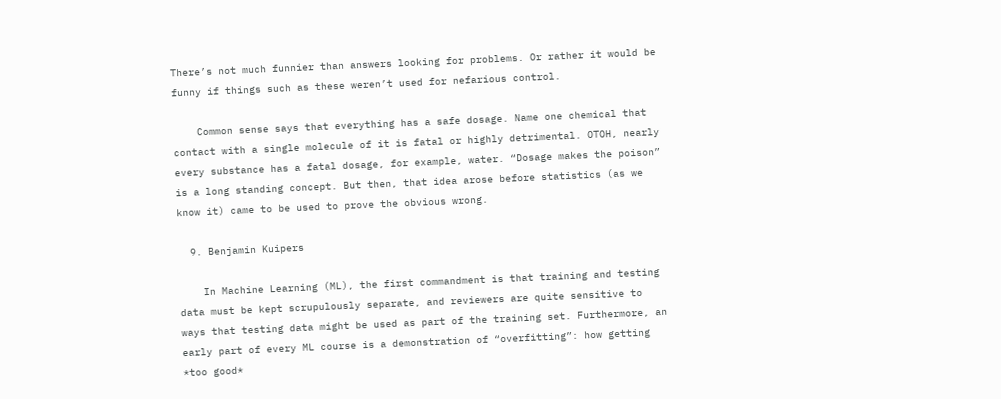There’s not much funnier than answers looking for problems. Or rather it would be funny if things such as these weren’t used for nefarious control.

    Common sense says that everything has a safe dosage. Name one chemical that contact with a single molecule of it is fatal or highly detrimental. OTOH, nearly every substance has a fatal dosage, for example, water. “Dosage makes the poison” is a long standing concept. But then, that idea arose before statistics (as we know it) came to be used to prove the obvious wrong.

  9. Benjamin Kuipers

    In Machine Learning (ML), the first commandment is that training and testing data must be kept scrupulously separate, and reviewers are quite sensitive to ways that testing data might be used as part of the training set. Furthermore, an early part of every ML course is a demonstration of “overfitting”: how getting *too good*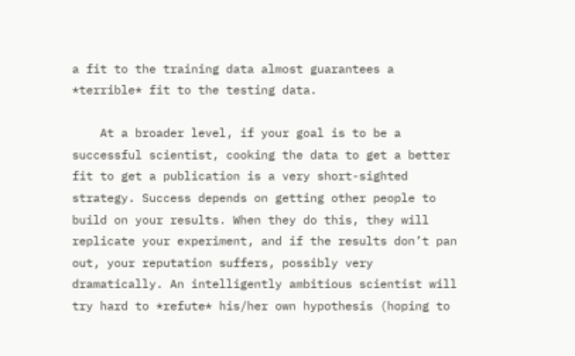a fit to the training data almost guarantees a *terrible* fit to the testing data.

    At a broader level, if your goal is to be a successful scientist, cooking the data to get a better fit to get a publication is a very short-sighted strategy. Success depends on getting other people to build on your results. When they do this, they will replicate your experiment, and if the results don’t pan out, your reputation suffers, possibly very dramatically. An intelligently ambitious scientist will try hard to *refute* his/her own hypothesis (hoping to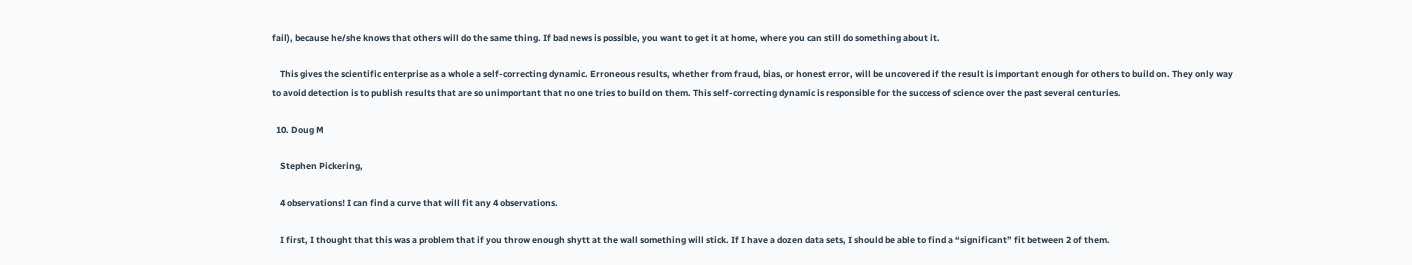fail), because he/she knows that others will do the same thing. If bad news is possible, you want to get it at home, where you can still do something about it.

    This gives the scientific enterprise as a whole a self-correcting dynamic. Erroneous results, whether from fraud, bias, or honest error, will be uncovered if the result is important enough for others to build on. They only way to avoid detection is to publish results that are so unimportant that no one tries to build on them. This self-correcting dynamic is responsible for the success of science over the past several centuries.

  10. Doug M

    Stephen Pickering,

    4 observations! I can find a curve that will fit any 4 observations.

    I first, I thought that this was a problem that if you throw enough shytt at the wall something will stick. If I have a dozen data sets, I should be able to find a “significant” fit between 2 of them.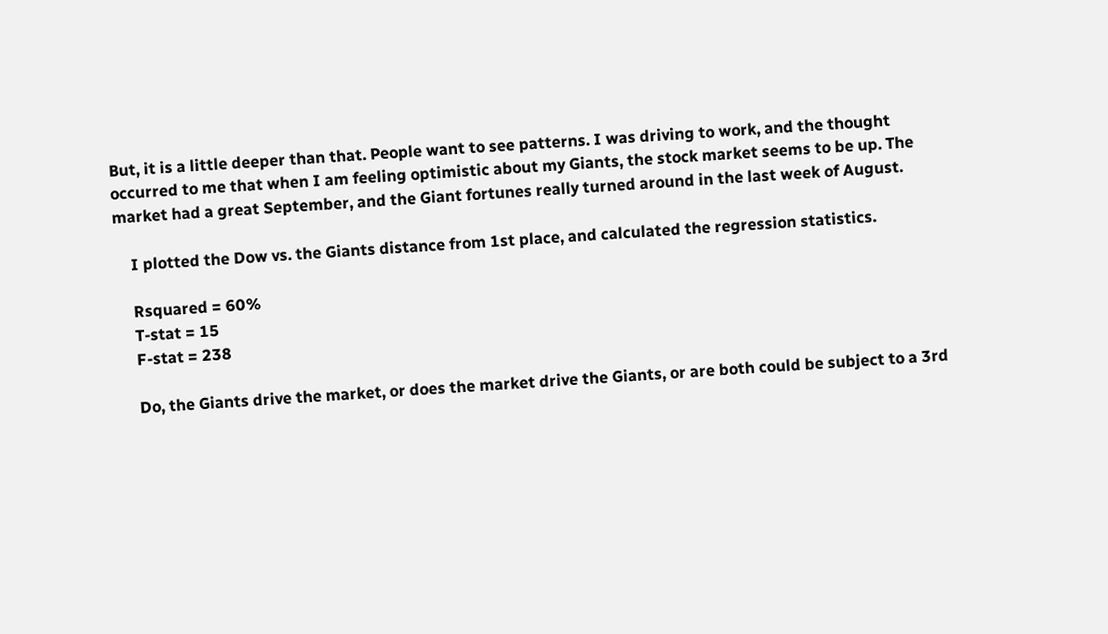But, it is a little deeper than that. People want to see patterns. I was driving to work, and the thought occurred to me that when I am feeling optimistic about my Giants, the stock market seems to be up. The market had a great September, and the Giant fortunes really turned around in the last week of August.

    I plotted the Dow vs. the Giants distance from 1st place, and calculated the regression statistics.

    Rsquared = 60%
    T-stat = 15
    F-stat = 238

    Do, the Giants drive the market, or does the market drive the Giants, or are both could be subject to a 3rd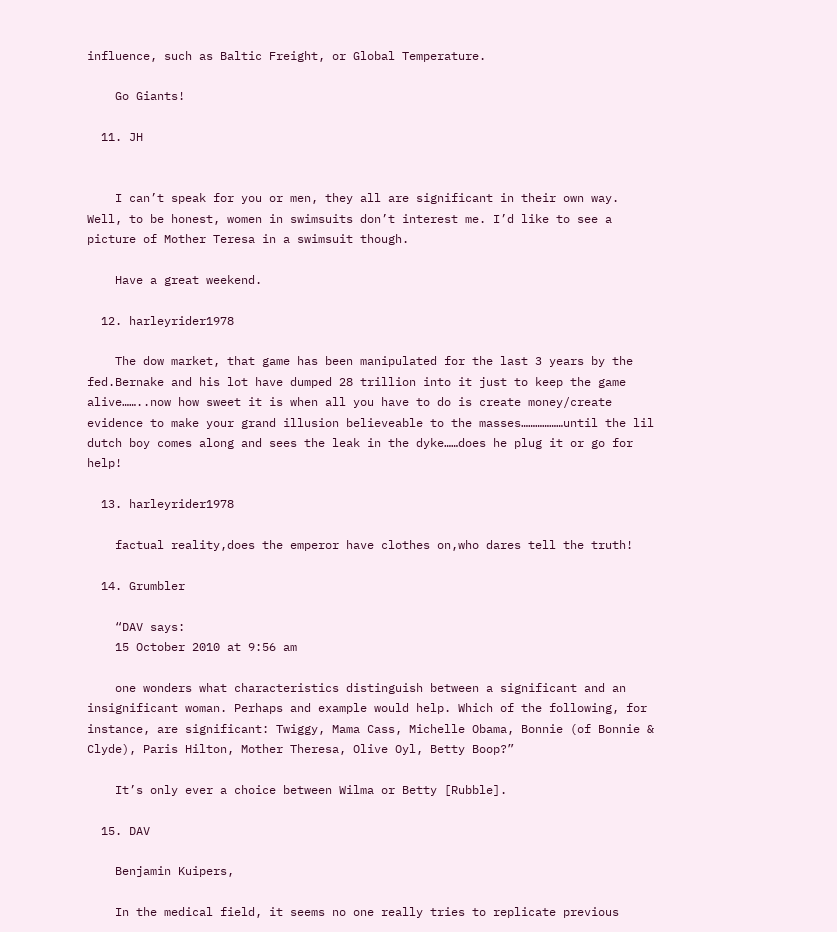influence, such as Baltic Freight, or Global Temperature.

    Go Giants!

  11. JH


    I can’t speak for you or men, they all are significant in their own way. Well, to be honest, women in swimsuits don’t interest me. I’d like to see a picture of Mother Teresa in a swimsuit though.

    Have a great weekend.

  12. harleyrider1978

    The dow market, that game has been manipulated for the last 3 years by the fed.Bernake and his lot have dumped 28 trillion into it just to keep the game alive……..now how sweet it is when all you have to do is create money/create evidence to make your grand illusion believeable to the masses………………until the lil dutch boy comes along and sees the leak in the dyke……does he plug it or go for help!

  13. harleyrider1978

    factual reality,does the emperor have clothes on,who dares tell the truth!

  14. Grumbler

    “DAV says:
    15 October 2010 at 9:56 am

    one wonders what characteristics distinguish between a significant and an insignificant woman. Perhaps and example would help. Which of the following, for instance, are significant: Twiggy, Mama Cass, Michelle Obama, Bonnie (of Bonnie & Clyde), Paris Hilton, Mother Theresa, Olive Oyl, Betty Boop?”

    It’s only ever a choice between Wilma or Betty [Rubble].

  15. DAV

    Benjamin Kuipers,

    In the medical field, it seems no one really tries to replicate previous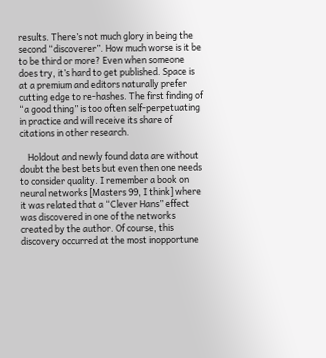results. There’s not much glory in being the second “discoverer”. How much worse is it be to be third or more? Even when someone does try, it’s hard to get published. Space is at a premium and editors naturally prefer cutting edge to re-hashes. The first finding of “a good thing” is too often self-perpetuating in practice and will receive its share of citations in other research.

    Holdout and newly found data are without doubt the best bets but even then one needs to consider quality. I remember a book on neural networks [Masters 99, I think] where it was related that a “Clever Hans” effect was discovered in one of the networks created by the author. Of course, this discovery occurred at the most inopportune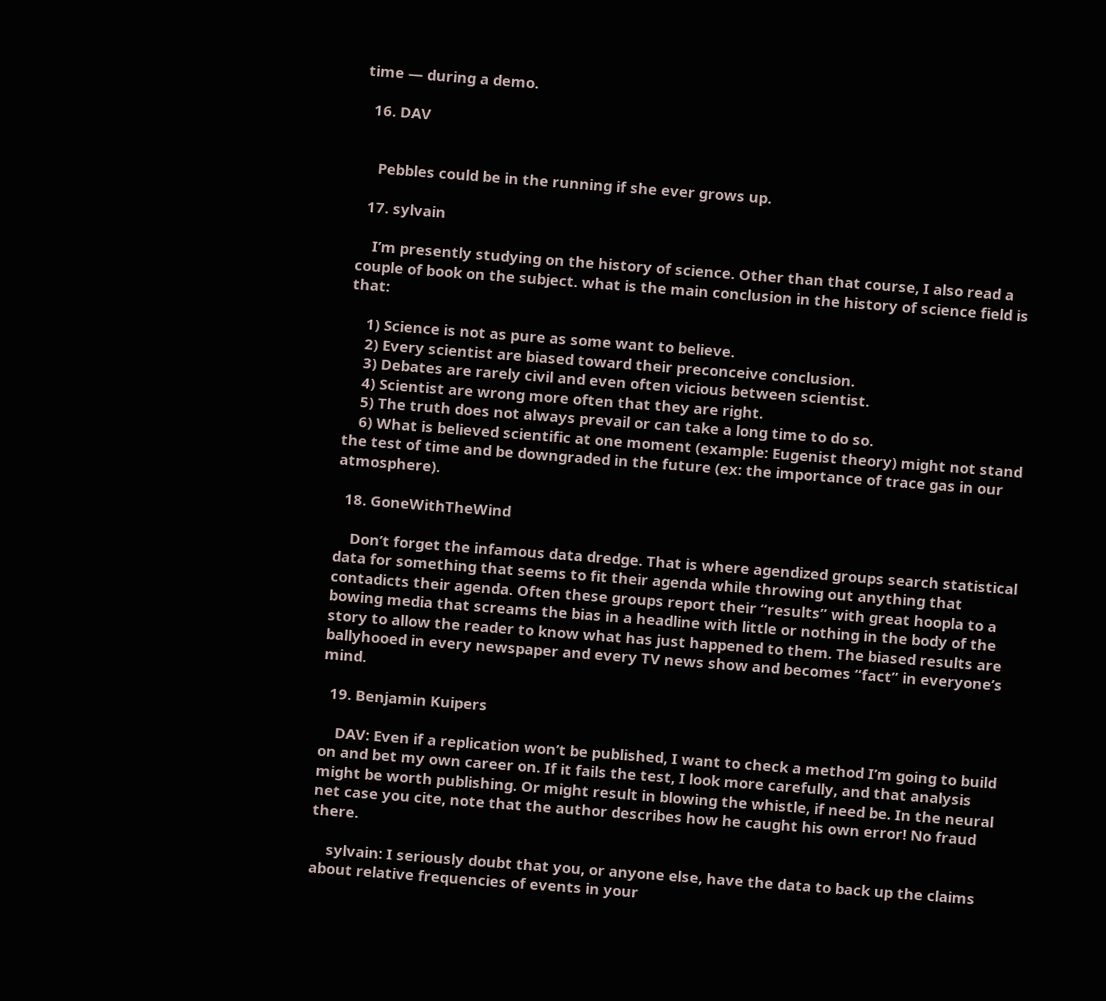time — during a demo.

  16. DAV


    Pebbles could be in the running if she ever grows up.

  17. sylvain

    I’m presently studying on the history of science. Other than that course, I also read a couple of book on the subject. what is the main conclusion in the history of science field is that:

    1) Science is not as pure as some want to believe.
    2) Every scientist are biased toward their preconceive conclusion.
    3) Debates are rarely civil and even often vicious between scientist.
    4) Scientist are wrong more often that they are right.
    5) The truth does not always prevail or can take a long time to do so.
    6) What is believed scientific at one moment (example: Eugenist theory) might not stand the test of time and be downgraded in the future (ex: the importance of trace gas in our atmosphere).

  18. GoneWithTheWind

    Don’t forget the infamous data dredge. That is where agendized groups search statistical data for something that seems to fit their agenda while throwing out anything that contadicts their agenda. Often these groups report their “results” with great hoopla to a bowing media that screams the bias in a headline with little or nothing in the body of the story to allow the reader to know what has just happened to them. The biased results are ballyhooed in every newspaper and every TV news show and becomes “fact” in everyone’s mind.

  19. Benjamin Kuipers

    DAV: Even if a replication won’t be published, I want to check a method I’m going to build on and bet my own career on. If it fails the test, I look more carefully, and that analysis might be worth publishing. Or might result in blowing the whistle, if need be. In the neural net case you cite, note that the author describes how he caught his own error! No fraud there.

    sylvain: I seriously doubt that you, or anyone else, have the data to back up the claims about relative frequencies of events in your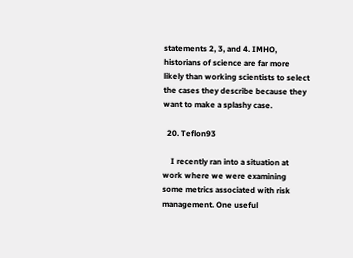statements 2, 3, and 4. IMHO, historians of science are far more likely than working scientists to select the cases they describe because they want to make a splashy case.

  20. Teflon93

    I recently ran into a situation at work where we were examining some metrics associated with risk management. One useful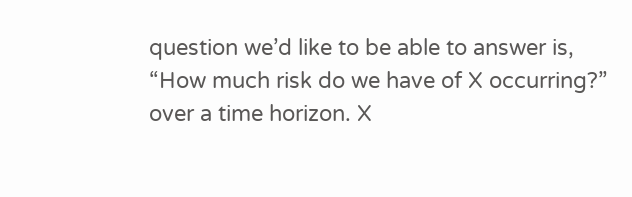question we’d like to be able to answer is, “How much risk do we have of X occurring?” over a time horizon. X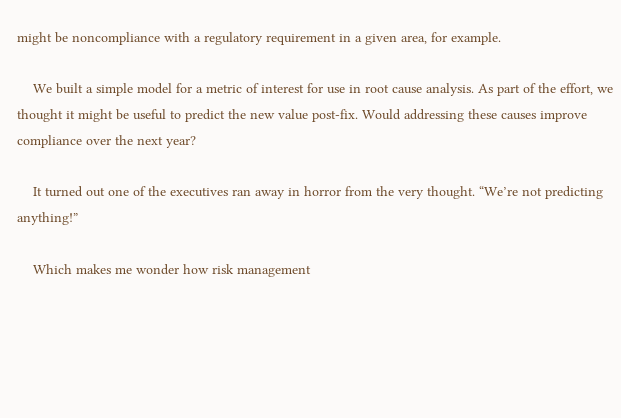might be noncompliance with a regulatory requirement in a given area, for example.

    We built a simple model for a metric of interest for use in root cause analysis. As part of the effort, we thought it might be useful to predict the new value post-fix. Would addressing these causes improve compliance over the next year?

    It turned out one of the executives ran away in horror from the very thought. “We’re not predicting anything!”

    Which makes me wonder how risk management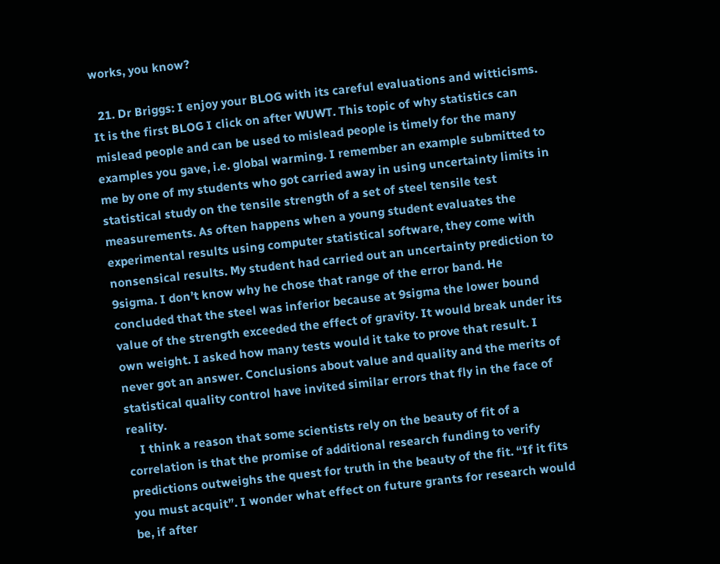works, you know?

  21. Dr Briggs: I enjoy your BLOG with its careful evaluations and witticisms. It is the first BLOG I click on after WUWT. This topic of why statistics can mislead people and can be used to mislead people is timely for the many examples you gave, i.e. global warming. I remember an example submitted to me by one of my students who got carried away in using uncertainty limits in statistical study on the tensile strength of a set of steel tensile test measurements. As often happens when a young student evaluates the experimental results using computer statistical software, they come with nonsensical results. My student had carried out an uncertainty prediction to 9sigma. I don’t know why he chose that range of the error band. He concluded that the steel was inferior because at 9sigma the lower bound value of the strength exceeded the effect of gravity. It would break under its own weight. I asked how many tests would it take to prove that result. I never got an answer. Conclusions about value and quality and the merits of statistical quality control have invited similar errors that fly in the face of reality.
    I think a reason that some scientists rely on the beauty of fit of a correlation is that the promise of additional research funding to verify predictions outweighs the quest for truth in the beauty of the fit. “If it fits you must acquit”. I wonder what effect on future grants for research would be, if after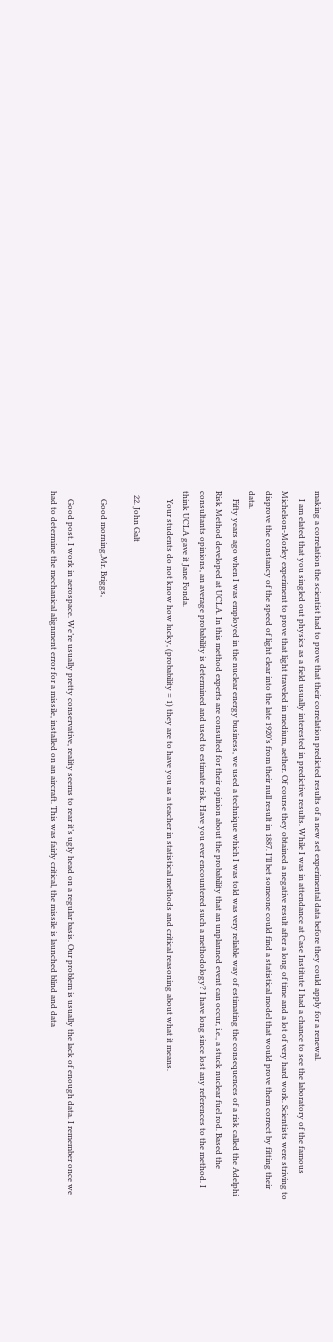making a correlation the scientist had to prove that their correlation predicted results of a new set experimental data before they could apply for a renewal.
    I am elated that you singled out physics as a field usually interested in predictive results. While I was in attendance at Case Institute I had a chance to see the laboratory of the famous Michelson-Morley experiment to prove that light traveled in medium, aether. Of course they obtained a negative result after a long of time and a lot of very hard work. Scientists were striving to disprove the constancy of the speed of light clear into the late 1920’s from their null result in 1887. I’ll bet someone could find a statistical model that would prove them correct by fitting their data.
    Fifty years ago when I was employed in the nuclear energy business, we used a technique which I was told was very reliable way of estimating the consequences of a risk called the Adelphi Risk Method developed at UCLA. In this method experts are consulted for their opinion about the probability that an unplanned event can occur, i.e., a stuck nuclear fuel rod. Based the consultants opinions, an average probability is determined and used to estimate risk. Have you ever encountered such a methodology? I have long since lost any references to the method. I think UCLA gave it Jane Fonda.
    Your students do not know how lucky, (probability = 1) they are to have you as a teacher in statistical methods and critical reasoning about what it means.

  22. John Galt

    Good morning,Mr. Briggs,

    Good post. I work in aerospace. We’re usually pretty conservative, reality seems to rear it’s ugly head on a regular basis. Our problem is usually the lack of enough data. I remember once we had to determine the mechanical alignment error for a missile, installed on an aircraft. This was fairly critical, the missile is launched blind and data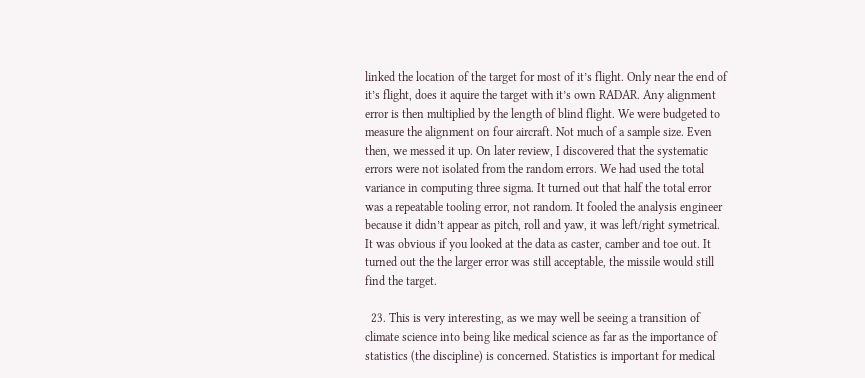linked the location of the target for most of it’s flight. Only near the end of it’s flight, does it aquire the target with it’s own RADAR. Any alignment error is then multiplied by the length of blind flight. We were budgeted to measure the alignment on four aircraft. Not much of a sample size. Even then, we messed it up. On later review, I discovered that the systematic errors were not isolated from the random errors. We had used the total variance in computing three sigma. It turned out that half the total error was a repeatable tooling error, not random. It fooled the analysis engineer because it didn’t appear as pitch, roll and yaw, it was left/right symetrical. It was obvious if you looked at the data as caster, camber and toe out. It turned out the the larger error was still acceptable, the missile would still find the target.

  23. This is very interesting, as we may well be seeing a transition of climate science into being like medical science as far as the importance of statistics (the discipline) is concerned. Statistics is important for medical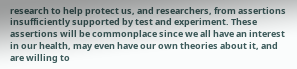research to help protect us, and researchers, from assertions insufficiently supported by test and experiment. These assertions will be commonplace since we all have an interest in our health, may even have our own theories about it, and are willing to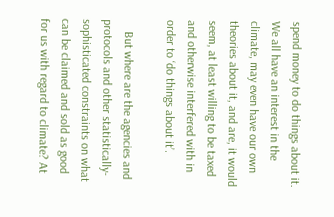spend money to do things about it. We all have an interest in the climate, may even have our own theories about it, and are, it would seem, at least willing to be taxed and otherwise interfered with in order to ‘do things about it’.

    But where are the agencies and protocols and other statistically-sophisticated constraints on what can be claimed and sold as good for us with regard to climate? At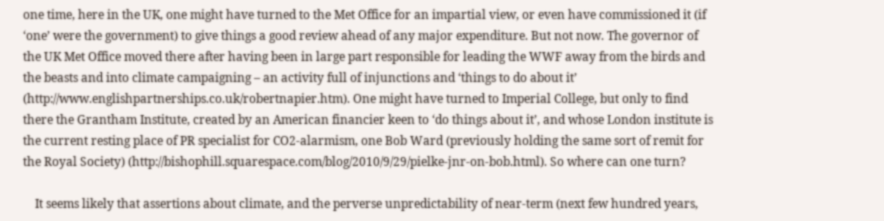one time, here in the UK, one might have turned to the Met Office for an impartial view, or even have commissioned it (if ‘one’ were the government) to give things a good review ahead of any major expenditure. But not now. The governor of the UK Met Office moved there after having been in large part responsible for leading the WWF away from the birds and the beasts and into climate campaigning – an activity full of injunctions and ‘things to do about it’ (http://www.englishpartnerships.co.uk/robertnapier.htm). One might have turned to Imperial College, but only to find there the Grantham Institute, created by an American financier keen to ‘do things about it’, and whose London institute is the current resting place of PR specialist for CO2-alarmism, one Bob Ward (previously holding the same sort of remit for the Royal Society) (http://bishophill.squarespace.com/blog/2010/9/29/pielke-jnr-on-bob.html). So where can one turn?

    It seems likely that assertions about climate, and the perverse unpredictability of near-term (next few hundred years,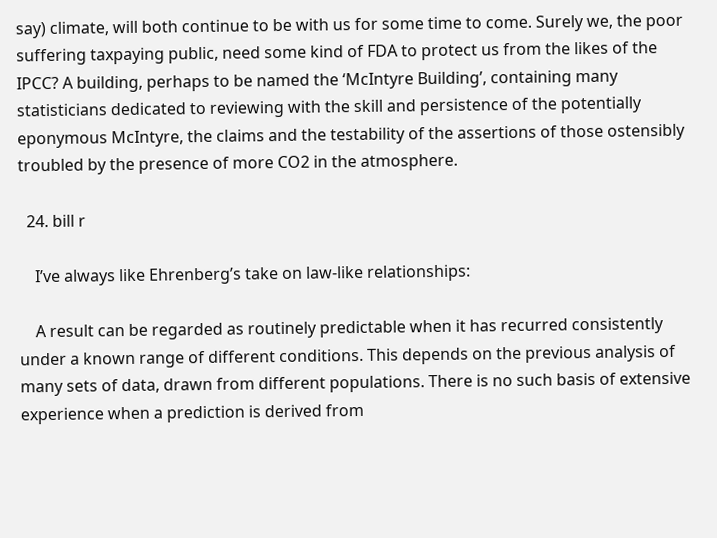say) climate, will both continue to be with us for some time to come. Surely we, the poor suffering taxpaying public, need some kind of FDA to protect us from the likes of the IPCC? A building, perhaps to be named the ‘McIntyre Building’, containing many statisticians dedicated to reviewing with the skill and persistence of the potentially eponymous McIntyre, the claims and the testability of the assertions of those ostensibly troubled by the presence of more CO2 in the atmosphere.

  24. bill r

    I’ve always like Ehrenberg’s take on law-like relationships:

    A result can be regarded as routinely predictable when it has recurred consistently under a known range of different conditions. This depends on the previous analysis of many sets of data, drawn from different populations. There is no such basis of extensive experience when a prediction is derived from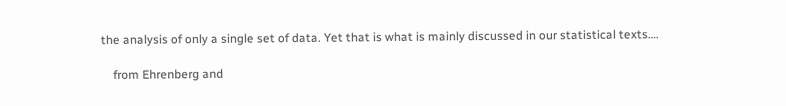the analysis of only a single set of data. Yet that is what is mainly discussed in our statistical texts….

    from Ehrenberg and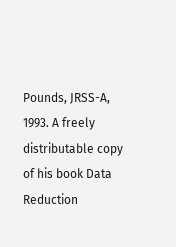Pounds, JRSS-A, 1993. A freely distributable copy of his book Data Reduction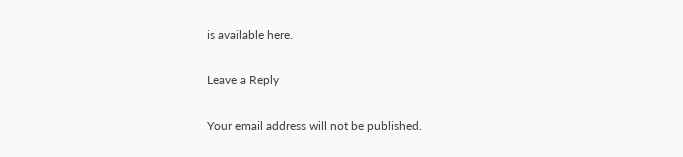is available here.

Leave a Reply

Your email address will not be published.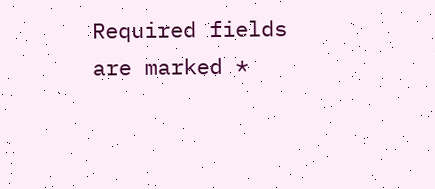Required fields are marked *